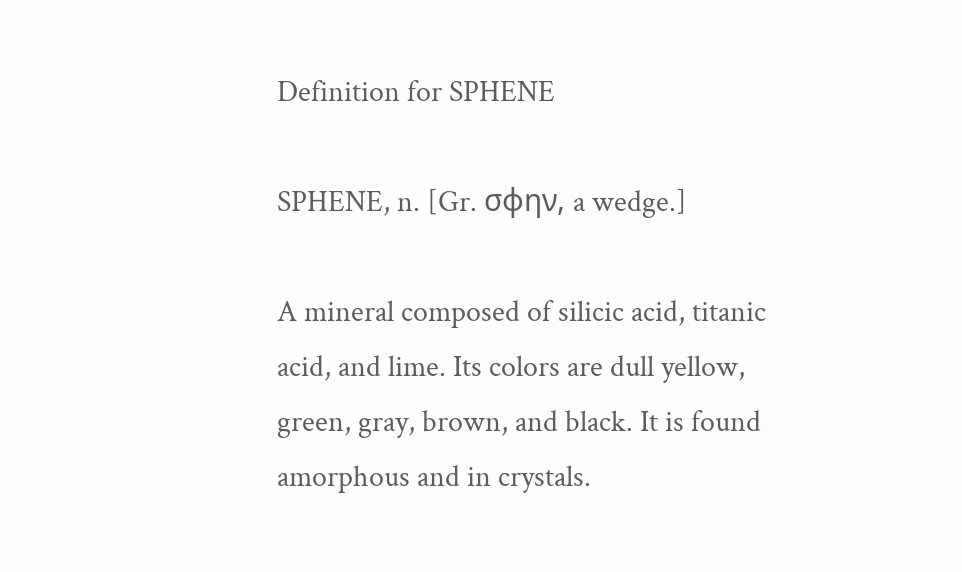Definition for SPHENE

SPHENE, n. [Gr. σφην, a wedge.]

A mineral composed of silicic acid, titanic acid, and lime. Its colors are dull yellow, green, gray, brown, and black. It is found amorphous and in crystals.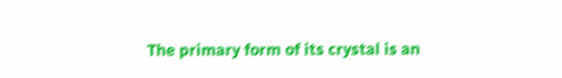The primary form of its crystal is an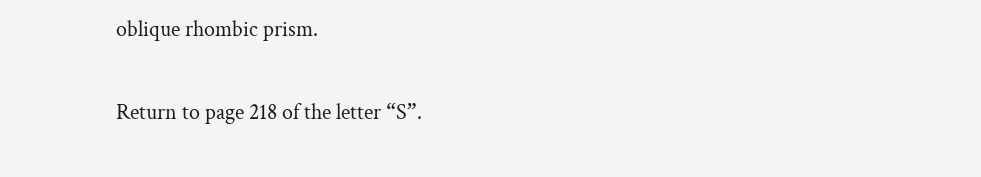oblique rhombic prism.

Return to page 218 of the letter “S”.